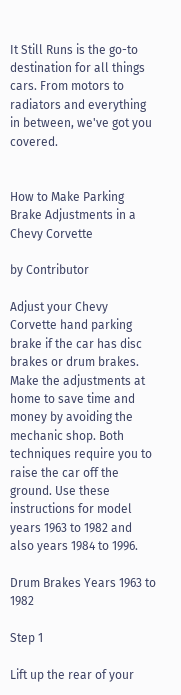It Still Runs is the go-to destination for all things cars. From motors to radiators and everything in between, we've got you covered.


How to Make Parking Brake Adjustments in a Chevy Corvette

by Contributor

Adjust your Chevy Corvette hand parking brake if the car has disc brakes or drum brakes. Make the adjustments at home to save time and money by avoiding the mechanic shop. Both techniques require you to raise the car off the ground. Use these instructions for model years 1963 to 1982 and also years 1984 to 1996.

Drum Brakes Years 1963 to 1982

Step 1

Lift up the rear of your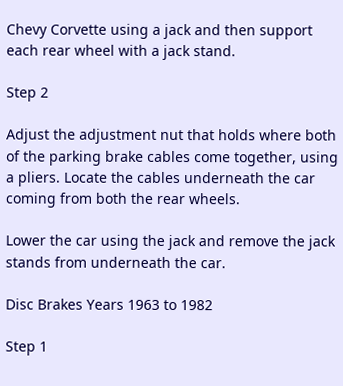Chevy Corvette using a jack and then support each rear wheel with a jack stand.

Step 2

Adjust the adjustment nut that holds where both of the parking brake cables come together, using a pliers. Locate the cables underneath the car coming from both the rear wheels.

Lower the car using the jack and remove the jack stands from underneath the car.

Disc Brakes Years 1963 to 1982

Step 1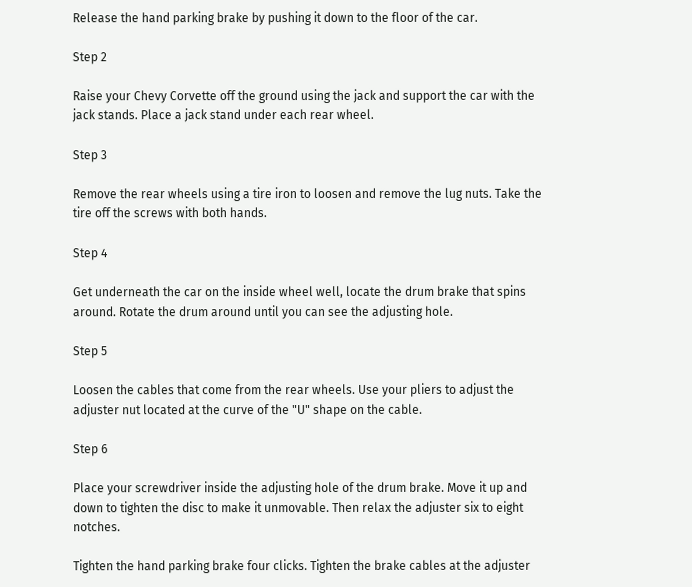Release the hand parking brake by pushing it down to the floor of the car.

Step 2

Raise your Chevy Corvette off the ground using the jack and support the car with the jack stands. Place a jack stand under each rear wheel.

Step 3

Remove the rear wheels using a tire iron to loosen and remove the lug nuts. Take the tire off the screws with both hands.

Step 4

Get underneath the car on the inside wheel well, locate the drum brake that spins around. Rotate the drum around until you can see the adjusting hole.

Step 5

Loosen the cables that come from the rear wheels. Use your pliers to adjust the adjuster nut located at the curve of the "U" shape on the cable.

Step 6

Place your screwdriver inside the adjusting hole of the drum brake. Move it up and down to tighten the disc to make it unmovable. Then relax the adjuster six to eight notches.

Tighten the hand parking brake four clicks. Tighten the brake cables at the adjuster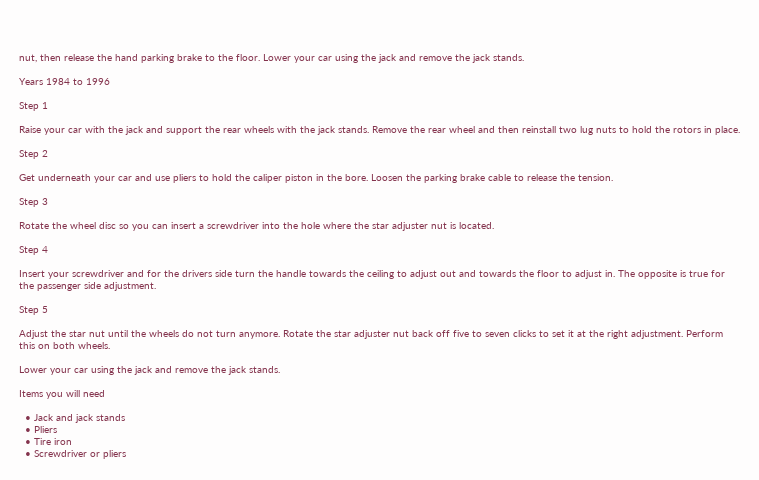nut, then release the hand parking brake to the floor. Lower your car using the jack and remove the jack stands.

Years 1984 to 1996

Step 1

Raise your car with the jack and support the rear wheels with the jack stands. Remove the rear wheel and then reinstall two lug nuts to hold the rotors in place.

Step 2

Get underneath your car and use pliers to hold the caliper piston in the bore. Loosen the parking brake cable to release the tension.

Step 3

Rotate the wheel disc so you can insert a screwdriver into the hole where the star adjuster nut is located.

Step 4

Insert your screwdriver and for the drivers side turn the handle towards the ceiling to adjust out and towards the floor to adjust in. The opposite is true for the passenger side adjustment.

Step 5

Adjust the star nut until the wheels do not turn anymore. Rotate the star adjuster nut back off five to seven clicks to set it at the right adjustment. Perform this on both wheels.

Lower your car using the jack and remove the jack stands.

Items you will need

  • Jack and jack stands
  • Pliers
  • Tire iron
  • Screwdriver or pliers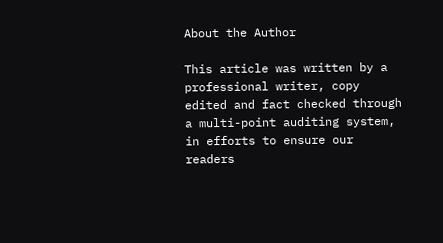About the Author

This article was written by a professional writer, copy edited and fact checked through a multi-point auditing system, in efforts to ensure our readers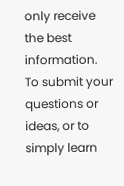only receive the best information. To submit your questions or ideas, or to simply learn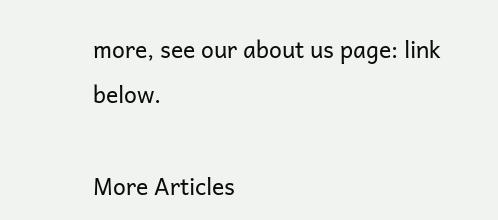more, see our about us page: link below.

More Articles